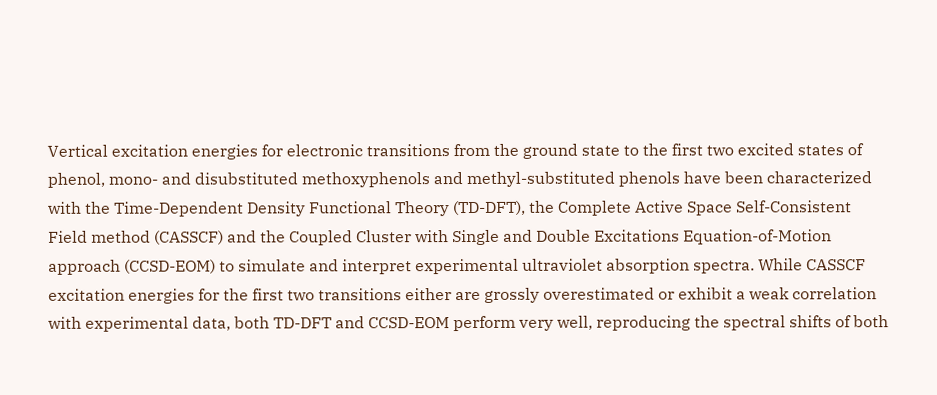Vertical excitation energies for electronic transitions from the ground state to the first two excited states of phenol, mono- and disubstituted methoxyphenols and methyl-substituted phenols have been characterized with the Time-Dependent Density Functional Theory (TD-DFT), the Complete Active Space Self-Consistent Field method (CASSCF) and the Coupled Cluster with Single and Double Excitations Equation-of-Motion approach (CCSD-EOM) to simulate and interpret experimental ultraviolet absorption spectra. While CASSCF excitation energies for the first two transitions either are grossly overestimated or exhibit a weak correlation with experimental data, both TD-DFT and CCSD-EOM perform very well, reproducing the spectral shifts of both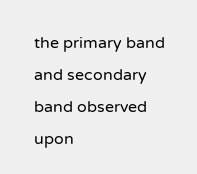the primary band and secondary band observed upon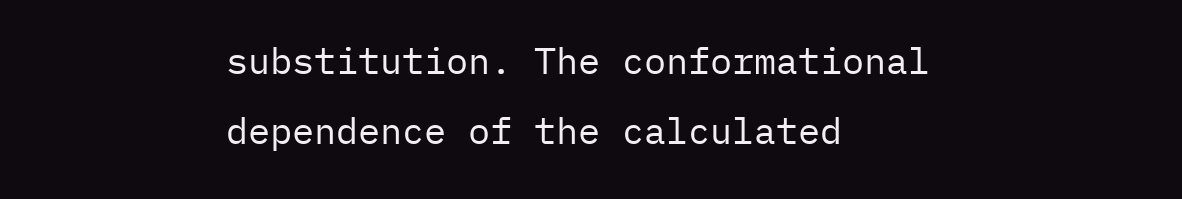substitution. The conformational dependence of the calculated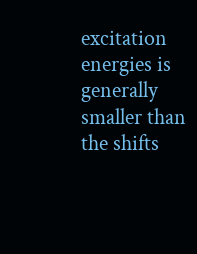excitation energies is generally smaller than the shifts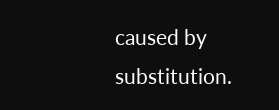caused by substitution.